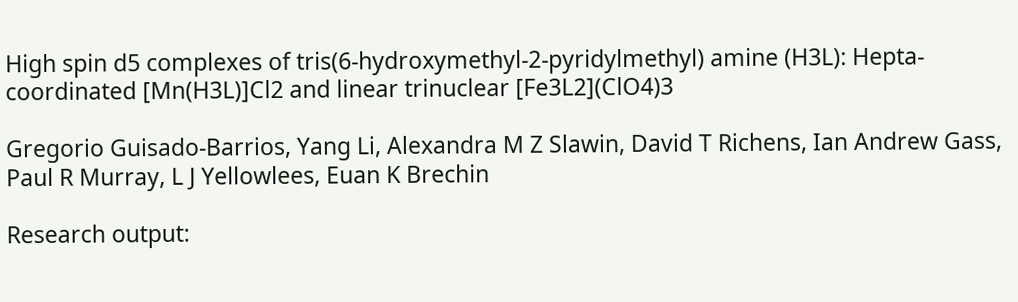High spin d5 complexes of tris(6-hydroxymethyl-2-pyridylmethyl) amine (H3L): Hepta-coordinated [Mn(H3L)]Cl2 and linear trinuclear [Fe3L2](ClO4)3

Gregorio Guisado-Barrios, Yang Li, Alexandra M Z Slawin, David T Richens, Ian Andrew Gass, Paul R Murray, L J Yellowlees, Euan K Brechin

Research output: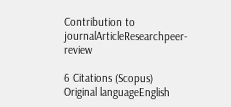Contribution to journalArticleResearchpeer-review

6 Citations (Scopus)
Original languageEnglish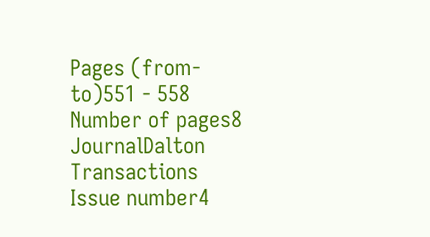Pages (from-to)551 - 558
Number of pages8
JournalDalton Transactions
Issue number4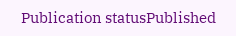Publication statusPublished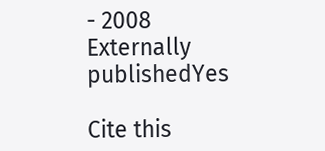- 2008
Externally publishedYes

Cite this